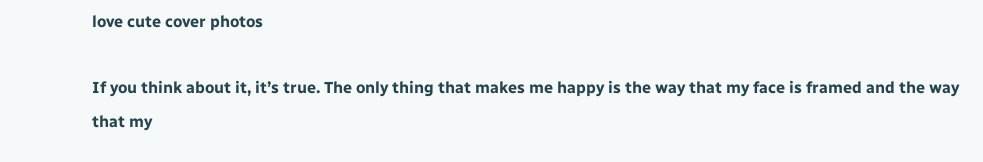love cute cover photos

If you think about it, it’s true. The only thing that makes me happy is the way that my face is framed and the way that my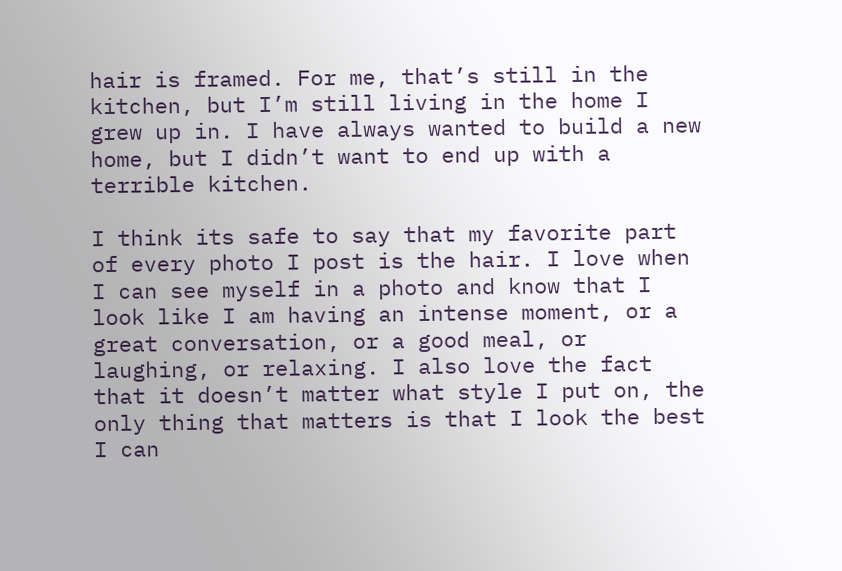hair is framed. For me, that’s still in the kitchen, but I’m still living in the home I grew up in. I have always wanted to build a new home, but I didn’t want to end up with a terrible kitchen.

I think its safe to say that my favorite part of every photo I post is the hair. I love when I can see myself in a photo and know that I look like I am having an intense moment, or a great conversation, or a good meal, or laughing, or relaxing. I also love the fact that it doesn’t matter what style I put on, the only thing that matters is that I look the best I can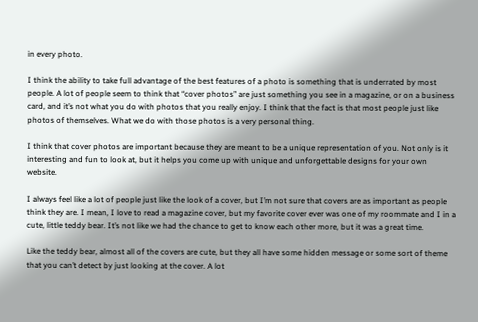in every photo.

I think the ability to take full advantage of the best features of a photo is something that is underrated by most people. A lot of people seem to think that “cover photos” are just something you see in a magazine, or on a business card, and it’s not what you do with photos that you really enjoy. I think that the fact is that most people just like photos of themselves. What we do with those photos is a very personal thing.

I think that cover photos are important because they are meant to be a unique representation of you. Not only is it interesting and fun to look at, but it helps you come up with unique and unforgettable designs for your own website.

I always feel like a lot of people just like the look of a cover, but I’m not sure that covers are as important as people think they are. I mean, I love to read a magazine cover, but my favorite cover ever was one of my roommate and I in a cute, little teddy bear. It’s not like we had the chance to get to know each other more, but it was a great time.

Like the teddy bear, almost all of the covers are cute, but they all have some hidden message or some sort of theme that you can’t detect by just looking at the cover. A lot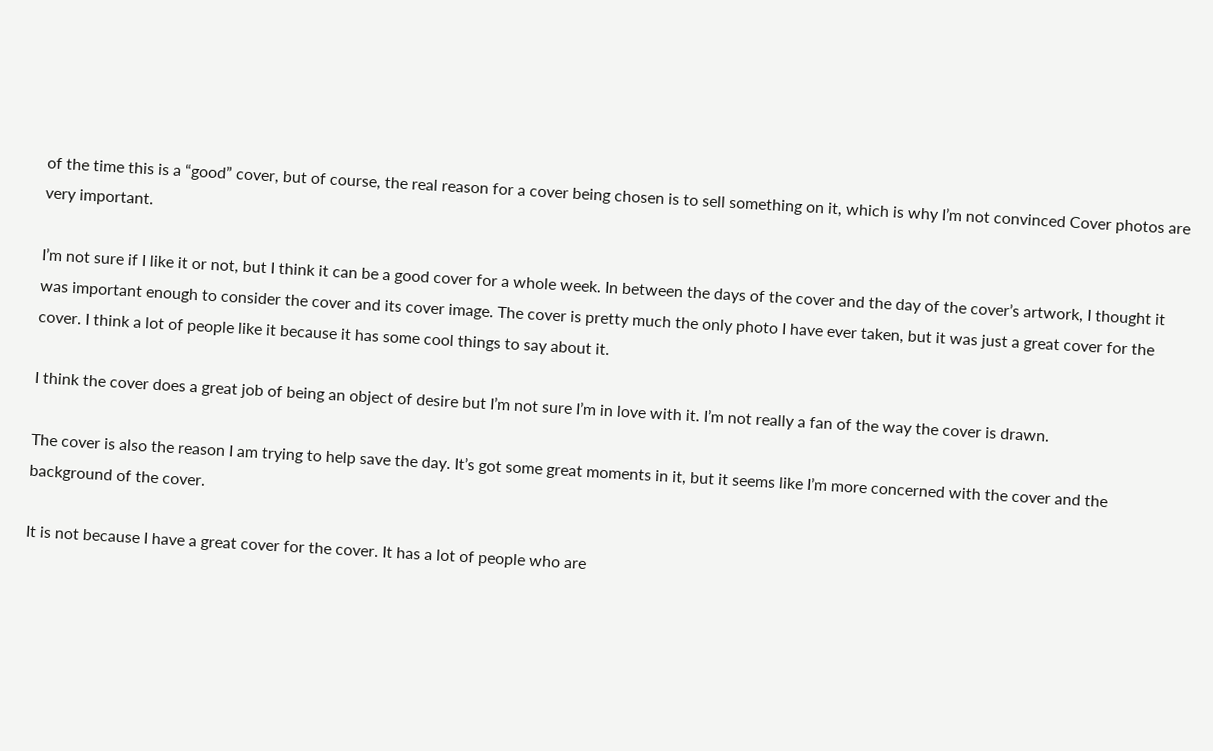of the time this is a “good” cover, but of course, the real reason for a cover being chosen is to sell something on it, which is why I’m not convinced Cover photos are very important.

I’m not sure if I like it or not, but I think it can be a good cover for a whole week. In between the days of the cover and the day of the cover’s artwork, I thought it was important enough to consider the cover and its cover image. The cover is pretty much the only photo I have ever taken, but it was just a great cover for the cover. I think a lot of people like it because it has some cool things to say about it.

I think the cover does a great job of being an object of desire but I’m not sure I’m in love with it. I’m not really a fan of the way the cover is drawn.

The cover is also the reason I am trying to help save the day. It’s got some great moments in it, but it seems like I’m more concerned with the cover and the background of the cover.

It is not because I have a great cover for the cover. It has a lot of people who are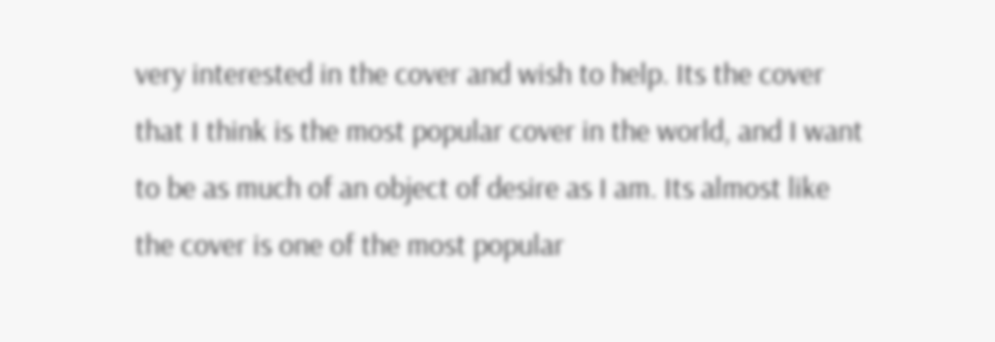very interested in the cover and wish to help. Its the cover that I think is the most popular cover in the world, and I want to be as much of an object of desire as I am. Its almost like the cover is one of the most popular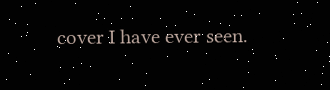cover I have ever seen.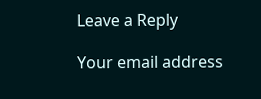Leave a Reply

Your email address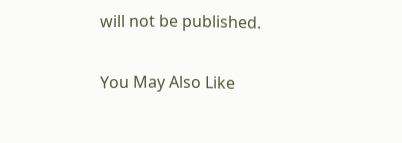will not be published.

You May Also Like